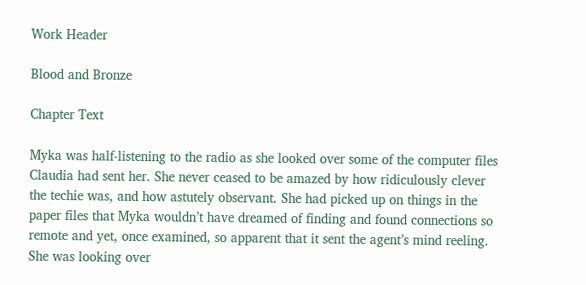Work Header

Blood and Bronze

Chapter Text

Myka was half-listening to the radio as she looked over some of the computer files Claudia had sent her. She never ceased to be amazed by how ridiculously clever the techie was, and how astutely observant. She had picked up on things in the paper files that Myka wouldn’t have dreamed of finding and found connections so remote and yet, once examined, so apparent that it sent the agent’s mind reeling. She was looking over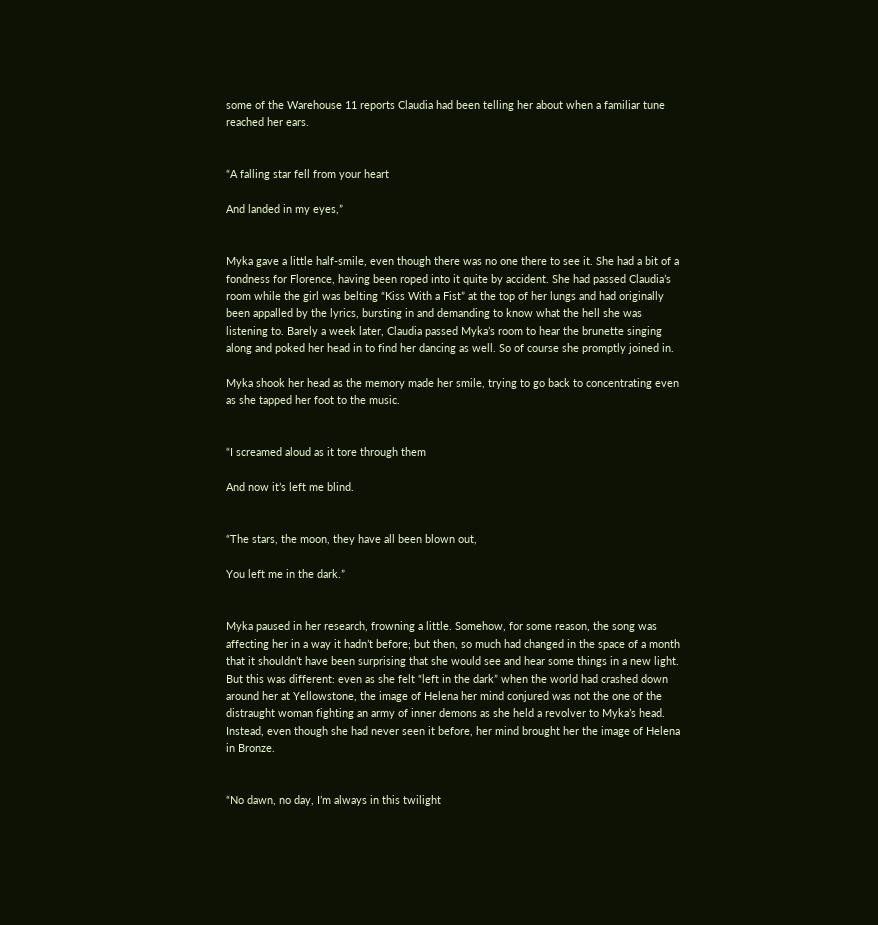some of the Warehouse 11 reports Claudia had been telling her about when a familiar tune reached her ears.


“A falling star fell from your heart

And landed in my eyes,”


Myka gave a little half-smile, even though there was no one there to see it. She had a bit of a fondness for Florence, having been roped into it quite by accident. She had passed Claudia’s room while the girl was belting “Kiss With a Fist” at the top of her lungs and had originally been appalled by the lyrics, bursting in and demanding to know what the hell she was listening to. Barely a week later, Claudia passed Myka’s room to hear the brunette singing along and poked her head in to find her dancing as well. So of course she promptly joined in.

Myka shook her head as the memory made her smile, trying to go back to concentrating even as she tapped her foot to the music.


“I screamed aloud as it tore through them

And now it’s left me blind.


“The stars, the moon, they have all been blown out,

You left me in the dark.”


Myka paused in her research, frowning a little. Somehow, for some reason, the song was affecting her in a way it hadn’t before; but then, so much had changed in the space of a month that it shouldn’t have been surprising that she would see and hear some things in a new light. But this was different: even as she felt “left in the dark” when the world had crashed down around her at Yellowstone, the image of Helena her mind conjured was not the one of the distraught woman fighting an army of inner demons as she held a revolver to Myka’s head. Instead, even though she had never seen it before, her mind brought her the image of Helena in Bronze.


“No dawn, no day, I’m always in this twilight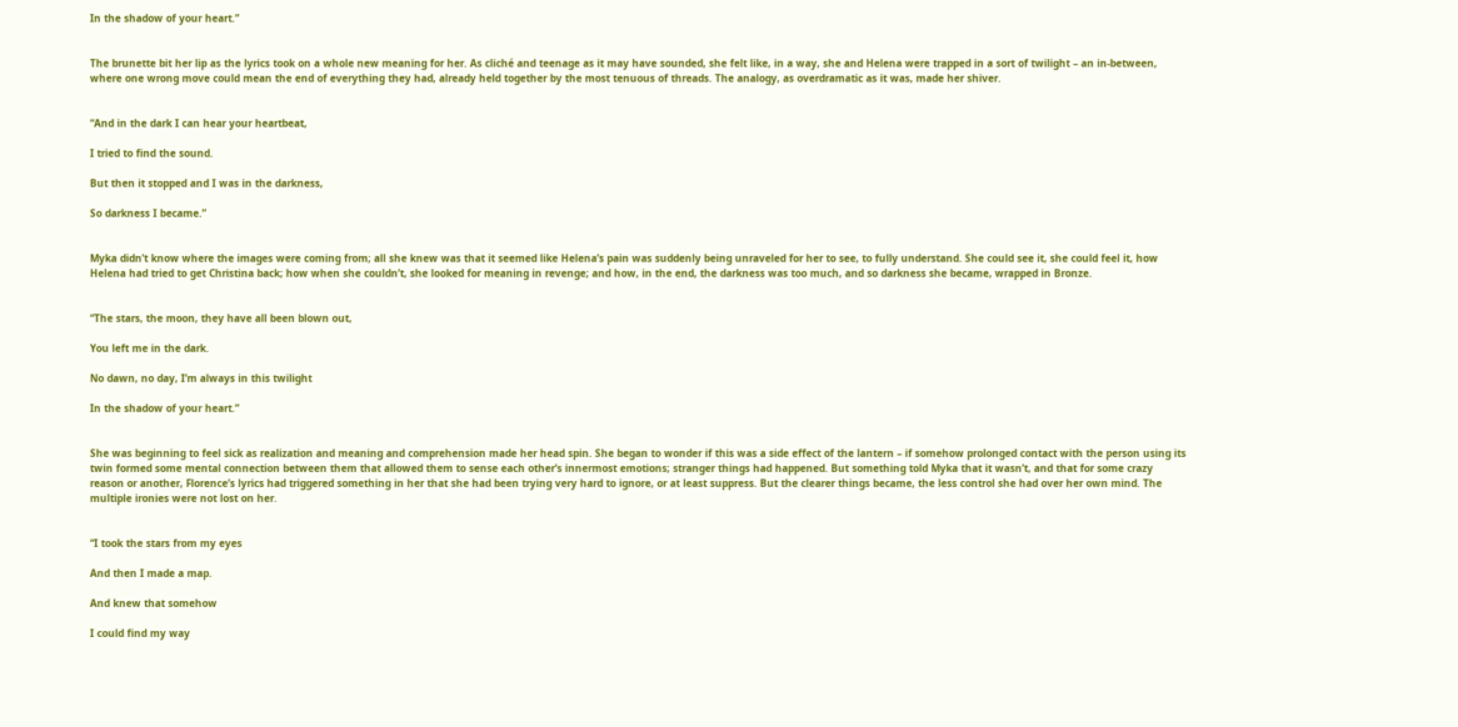In the shadow of your heart.”


The brunette bit her lip as the lyrics took on a whole new meaning for her. As cliché and teenage as it may have sounded, she felt like, in a way, she and Helena were trapped in a sort of twilight – an in-between, where one wrong move could mean the end of everything they had, already held together by the most tenuous of threads. The analogy, as overdramatic as it was, made her shiver.


“And in the dark I can hear your heartbeat,

I tried to find the sound.

But then it stopped and I was in the darkness,

So darkness I became.”


Myka didn’t know where the images were coming from; all she knew was that it seemed like Helena’s pain was suddenly being unraveled for her to see, to fully understand. She could see it, she could feel it, how Helena had tried to get Christina back; how when she couldn’t, she looked for meaning in revenge; and how, in the end, the darkness was too much, and so darkness she became, wrapped in Bronze.


“The stars, the moon, they have all been blown out,

You left me in the dark.

No dawn, no day, I’m always in this twilight

In the shadow of your heart.”


She was beginning to feel sick as realization and meaning and comprehension made her head spin. She began to wonder if this was a side effect of the lantern – if somehow prolonged contact with the person using its twin formed some mental connection between them that allowed them to sense each other’s innermost emotions; stranger things had happened. But something told Myka that it wasn’t, and that for some crazy reason or another, Florence’s lyrics had triggered something in her that she had been trying very hard to ignore, or at least suppress. But the clearer things became, the less control she had over her own mind. The multiple ironies were not lost on her.


“I took the stars from my eyes

And then I made a map.

And knew that somehow

I could find my way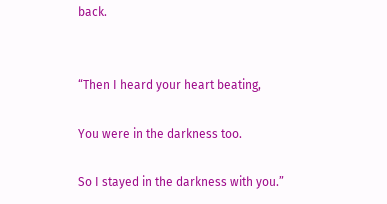back.


“Then I heard your heart beating,

You were in the darkness too.

So I stayed in the darkness with you.”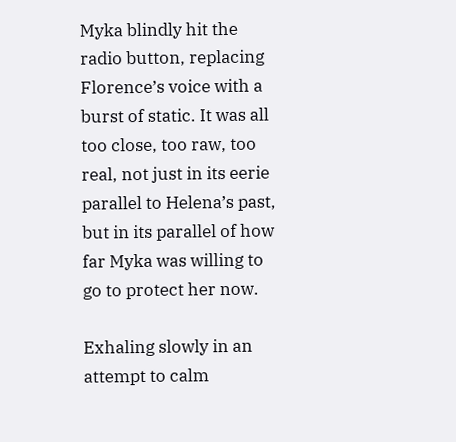Myka blindly hit the radio button, replacing Florence’s voice with a burst of static. It was all too close, too raw, too real, not just in its eerie parallel to Helena’s past, but in its parallel of how far Myka was willing to go to protect her now.

Exhaling slowly in an attempt to calm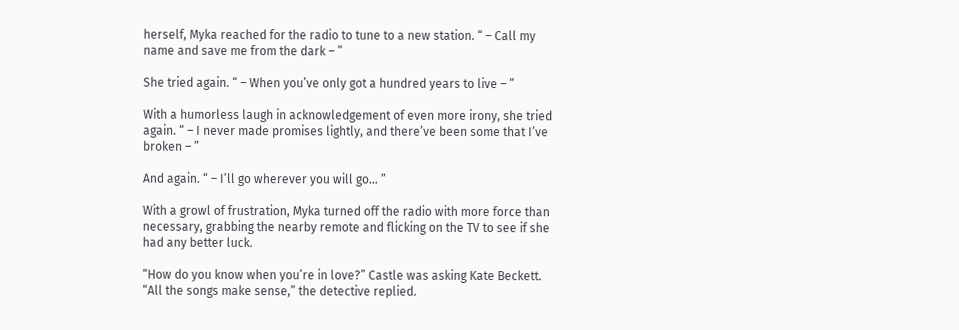herself, Myka reached for the radio to tune to a new station. “ – Call my name and save me from the dark – ”

She tried again. “ – When you’ve only got a hundred years to live – ”

With a humorless laugh in acknowledgement of even more irony, she tried again. “ – I never made promises lightly, and there’ve been some that I’ve broken – ”

And again. “ – I’ll go wherever you will go… ”

With a growl of frustration, Myka turned off the radio with more force than necessary, grabbing the nearby remote and flicking on the TV to see if she had any better luck.

“How do you know when you’re in love?” Castle was asking Kate Beckett. “All the songs make sense,” the detective replied.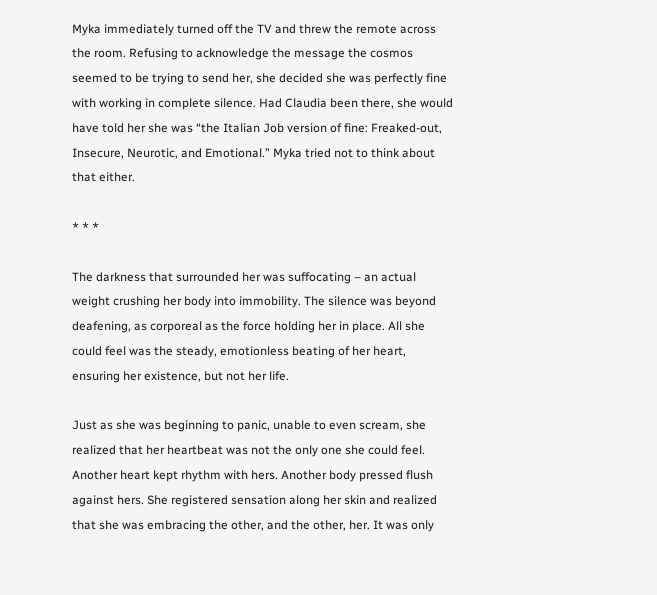Myka immediately turned off the TV and threw the remote across the room. Refusing to acknowledge the message the cosmos seemed to be trying to send her, she decided she was perfectly fine with working in complete silence. Had Claudia been there, she would have told her she was “the Italian Job version of fine: Freaked-out, Insecure, Neurotic, and Emotional.” Myka tried not to think about that either.

* * *

The darkness that surrounded her was suffocating – an actual weight crushing her body into immobility. The silence was beyond deafening, as corporeal as the force holding her in place. All she could feel was the steady, emotionless beating of her heart, ensuring her existence, but not her life.

Just as she was beginning to panic, unable to even scream, she realized that her heartbeat was not the only one she could feel. Another heart kept rhythm with hers. Another body pressed flush against hers. She registered sensation along her skin and realized that she was embracing the other, and the other, her. It was only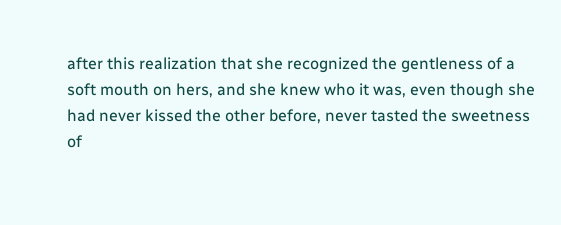after this realization that she recognized the gentleness of a soft mouth on hers, and she knew who it was, even though she had never kissed the other before, never tasted the sweetness of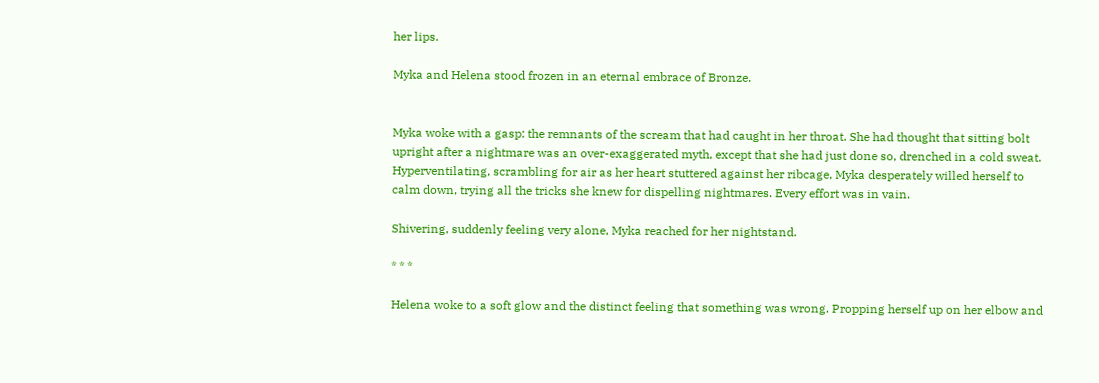her lips.

Myka and Helena stood frozen in an eternal embrace of Bronze.


Myka woke with a gasp: the remnants of the scream that had caught in her throat. She had thought that sitting bolt upright after a nightmare was an over-exaggerated myth, except that she had just done so, drenched in a cold sweat. Hyperventilating, scrambling for air as her heart stuttered against her ribcage, Myka desperately willed herself to calm down, trying all the tricks she knew for dispelling nightmares. Every effort was in vain.

Shivering, suddenly feeling very alone, Myka reached for her nightstand.

* * *

Helena woke to a soft glow and the distinct feeling that something was wrong. Propping herself up on her elbow and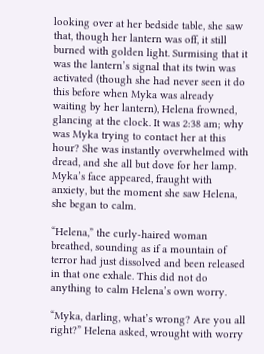looking over at her bedside table, she saw that, though her lantern was off, it still burned with golden light. Surmising that it was the lantern’s signal that its twin was activated (though she had never seen it do this before when Myka was already waiting by her lantern), Helena frowned, glancing at the clock. It was 2:38 am; why was Myka trying to contact her at this hour? She was instantly overwhelmed with dread, and she all but dove for her lamp. Myka’s face appeared, fraught with anxiety, but the moment she saw Helena, she began to calm.

“Helena,” the curly-haired woman breathed, sounding as if a mountain of terror had just dissolved and been released in that one exhale. This did not do anything to calm Helena’s own worry.

“Myka, darling, what’s wrong? Are you all right?” Helena asked, wrought with worry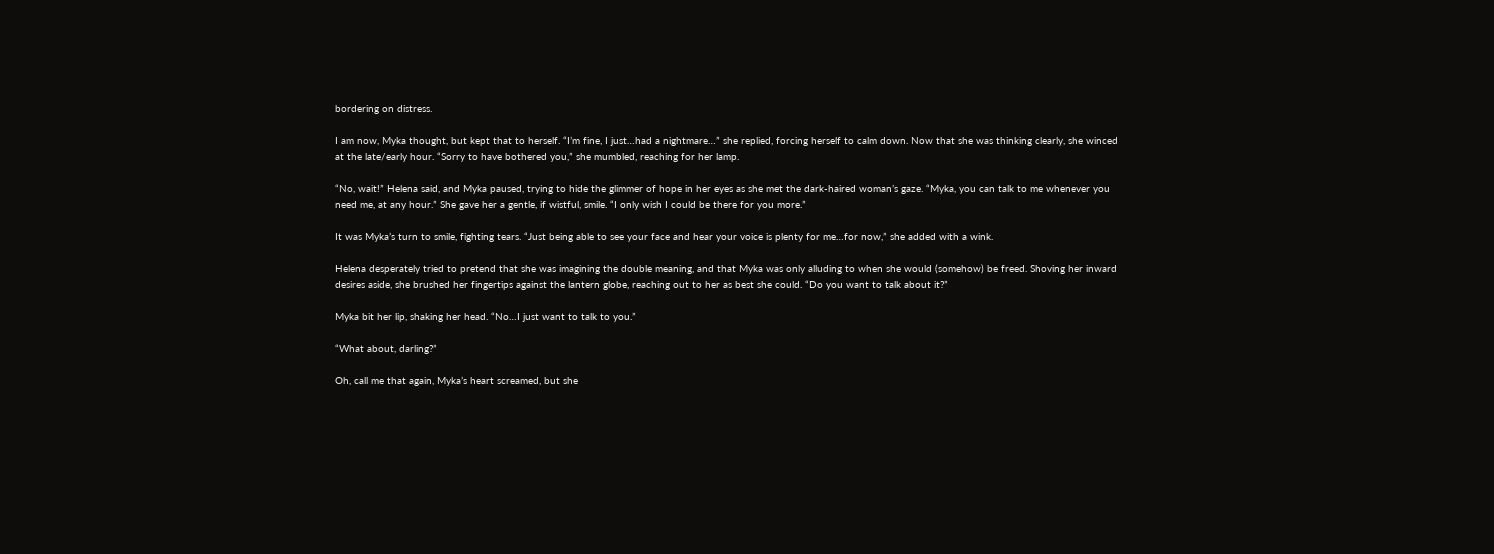bordering on distress.

I am now, Myka thought, but kept that to herself. “I’m fine, I just…had a nightmare…” she replied, forcing herself to calm down. Now that she was thinking clearly, she winced at the late/early hour. “Sorry to have bothered you,” she mumbled, reaching for her lamp.

“No, wait!” Helena said, and Myka paused, trying to hide the glimmer of hope in her eyes as she met the dark-haired woman’s gaze. “Myka, you can talk to me whenever you need me, at any hour.” She gave her a gentle, if wistful, smile. “I only wish I could be there for you more.”

It was Myka’s turn to smile, fighting tears. “Just being able to see your face and hear your voice is plenty for me…for now,” she added with a wink.

Helena desperately tried to pretend that she was imagining the double meaning, and that Myka was only alluding to when she would (somehow) be freed. Shoving her inward desires aside, she brushed her fingertips against the lantern globe, reaching out to her as best she could. “Do you want to talk about it?”

Myka bit her lip, shaking her head. “No…I just want to talk to you.”

“What about, darling?”

Oh, call me that again, Myka’s heart screamed, but she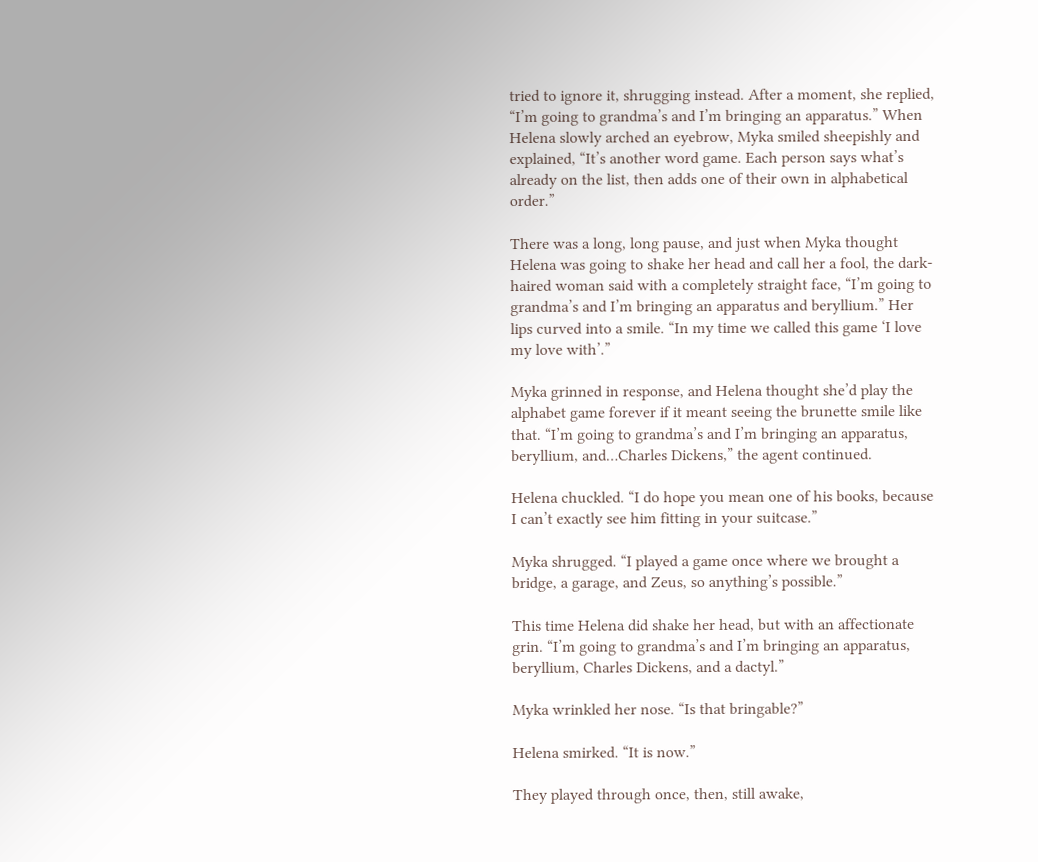tried to ignore it, shrugging instead. After a moment, she replied, “I’m going to grandma’s and I’m bringing an apparatus.” When Helena slowly arched an eyebrow, Myka smiled sheepishly and explained, “It’s another word game. Each person says what’s already on the list, then adds one of their own in alphabetical order.”

There was a long, long pause, and just when Myka thought Helena was going to shake her head and call her a fool, the dark-haired woman said with a completely straight face, “I’m going to grandma’s and I’m bringing an apparatus and beryllium.” Her lips curved into a smile. “In my time we called this game ‘I love my love with’.”

Myka grinned in response, and Helena thought she’d play the alphabet game forever if it meant seeing the brunette smile like that. “I’m going to grandma’s and I’m bringing an apparatus, beryllium, and…Charles Dickens,” the agent continued.

Helena chuckled. “I do hope you mean one of his books, because I can’t exactly see him fitting in your suitcase.”

Myka shrugged. “I played a game once where we brought a bridge, a garage, and Zeus, so anything’s possible.”

This time Helena did shake her head, but with an affectionate grin. “I’m going to grandma’s and I’m bringing an apparatus, beryllium, Charles Dickens, and a dactyl.”

Myka wrinkled her nose. “Is that bringable?”

Helena smirked. “It is now.”

They played through once, then, still awake,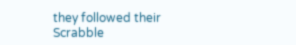they followed their Scrabble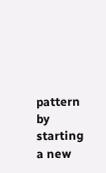pattern by starting a new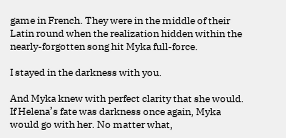game in French. They were in the middle of their Latin round when the realization hidden within the nearly-forgotten song hit Myka full-force.

I stayed in the darkness with you.

And Myka knew with perfect clarity that she would. If Helena’s fate was darkness once again, Myka would go with her. No matter what,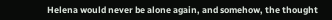Helena would never be alone again, and somehow, the thought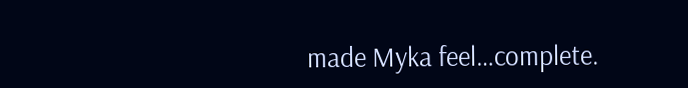made Myka feel…complete.